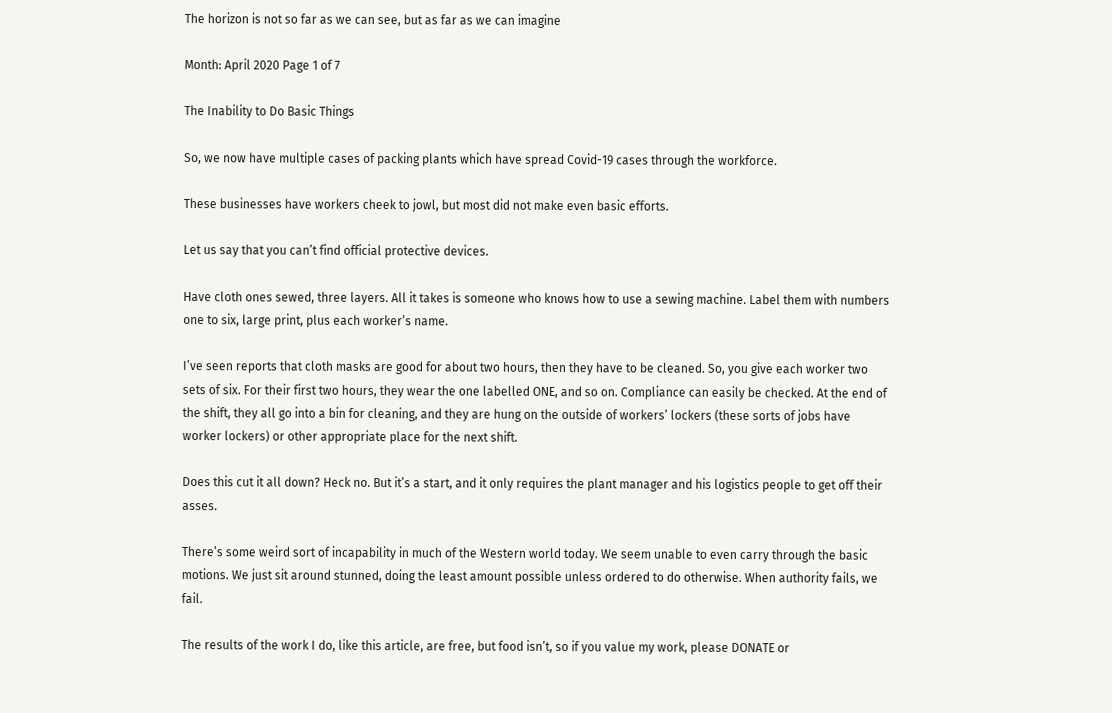The horizon is not so far as we can see, but as far as we can imagine

Month: April 2020 Page 1 of 7

The Inability to Do Basic Things

So, we now have multiple cases of packing plants which have spread Covid-19 cases through the workforce.

These businesses have workers cheek to jowl, but most did not make even basic efforts.

Let us say that you can’t find official protective devices.

Have cloth ones sewed, three layers. All it takes is someone who knows how to use a sewing machine. Label them with numbers one to six, large print, plus each worker’s name.

I’ve seen reports that cloth masks are good for about two hours, then they have to be cleaned. So, you give each worker two sets of six. For their first two hours, they wear the one labelled ONE, and so on. Compliance can easily be checked. At the end of the shift, they all go into a bin for cleaning, and they are hung on the outside of workers’ lockers (these sorts of jobs have worker lockers) or other appropriate place for the next shift.

Does this cut it all down? Heck no. But it’s a start, and it only requires the plant manager and his logistics people to get off their asses.

There’s some weird sort of incapability in much of the Western world today. We seem unable to even carry through the basic motions. We just sit around stunned, doing the least amount possible unless ordered to do otherwise. When authority fails, we fail.

The results of the work I do, like this article, are free, but food isn’t, so if you value my work, please DONATE or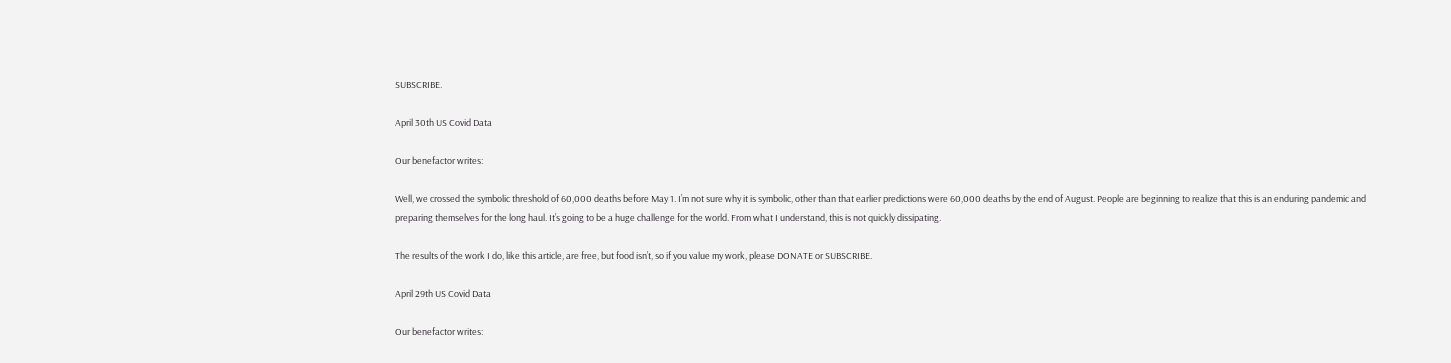SUBSCRIBE.

April 30th US Covid Data

Our benefactor writes:

Well, we crossed the symbolic threshold of 60,000 deaths before May 1. I’m not sure why it is symbolic, other than that earlier predictions were 60,000 deaths by the end of August. People are beginning to realize that this is an enduring pandemic and preparing themselves for the long haul. It’s going to be a huge challenge for the world. From what I understand, this is not quickly dissipating.

The results of the work I do, like this article, are free, but food isn’t, so if you value my work, please DONATE or SUBSCRIBE.

April 29th US Covid Data

Our benefactor writes: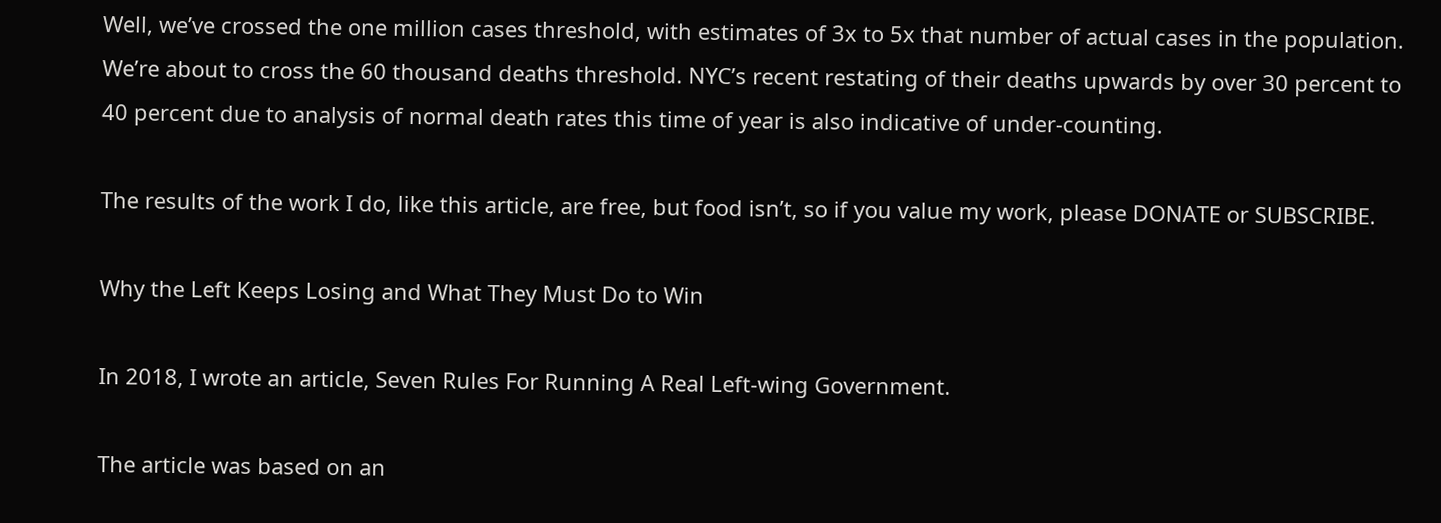Well, we’ve crossed the one million cases threshold, with estimates of 3x to 5x that number of actual cases in the population. We’re about to cross the 60 thousand deaths threshold. NYC’s recent restating of their deaths upwards by over 30 percent to 40 percent due to analysis of normal death rates this time of year is also indicative of under-counting.

The results of the work I do, like this article, are free, but food isn’t, so if you value my work, please DONATE or SUBSCRIBE.

Why the Left Keeps Losing and What They Must Do to Win

In 2018, I wrote an article, Seven Rules For Running A Real Left-wing Government.

The article was based on an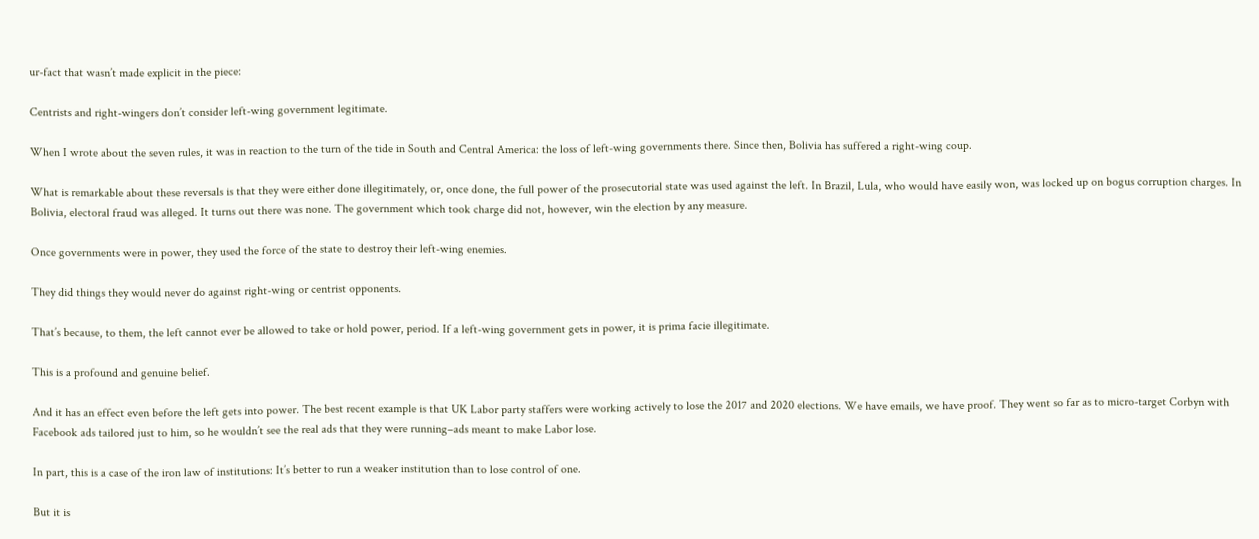ur-fact that wasn’t made explicit in the piece:

Centrists and right-wingers don’t consider left-wing government legitimate.

When I wrote about the seven rules, it was in reaction to the turn of the tide in South and Central America: the loss of left-wing governments there. Since then, Bolivia has suffered a right-wing coup.

What is remarkable about these reversals is that they were either done illegitimately, or, once done, the full power of the prosecutorial state was used against the left. In Brazil, Lula, who would have easily won, was locked up on bogus corruption charges. In Bolivia, electoral fraud was alleged. It turns out there was none. The government which took charge did not, however, win the election by any measure.

Once governments were in power, they used the force of the state to destroy their left-wing enemies.

They did things they would never do against right-wing or centrist opponents.

That’s because, to them, the left cannot ever be allowed to take or hold power, period. If a left-wing government gets in power, it is prima facie illegitimate.

This is a profound and genuine belief.

And it has an effect even before the left gets into power. The best recent example is that UK Labor party staffers were working actively to lose the 2017 and 2020 elections. We have emails, we have proof. They went so far as to micro-target Corbyn with Facebook ads tailored just to him, so he wouldn’t see the real ads that they were running–ads meant to make Labor lose.

In part, this is a case of the iron law of institutions: It’s better to run a weaker institution than to lose control of one.

But it is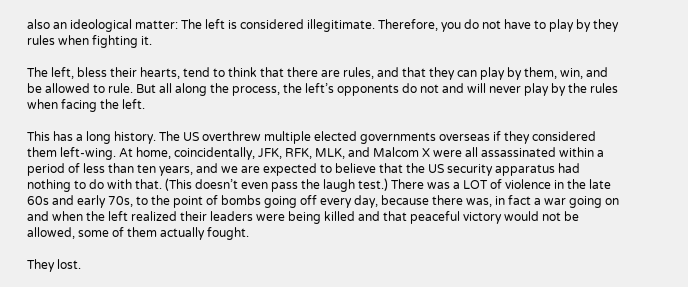also an ideological matter: The left is considered illegitimate. Therefore, you do not have to play by they rules when fighting it.

The left, bless their hearts, tend to think that there are rules, and that they can play by them, win, and be allowed to rule. But all along the process, the left’s opponents do not and will never play by the rules when facing the left.

This has a long history. The US overthrew multiple elected governments overseas if they considered them left-wing. At home, coincidentally, JFK, RFK, MLK, and Malcom X were all assassinated within a period of less than ten years, and we are expected to believe that the US security apparatus had nothing to do with that. (This doesn’t even pass the laugh test.) There was a LOT of violence in the late 60s and early 70s, to the point of bombs going off every day, because there was, in fact a war going on and when the left realized their leaders were being killed and that peaceful victory would not be allowed, some of them actually fought.

They lost.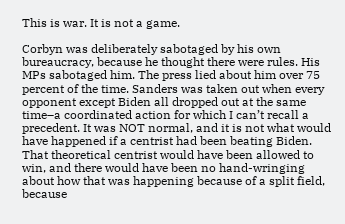This is war. It is not a game.

Corbyn was deliberately sabotaged by his own bureaucracy, because he thought there were rules. His MPs sabotaged him. The press lied about him over 75 percent of the time. Sanders was taken out when every opponent except Biden all dropped out at the same time–a coordinated action for which I can’t recall a precedent. It was NOT normal, and it is not what would have happened if a centrist had been beating Biden. That theoretical centrist would have been allowed to win, and there would have been no hand-wringing about how that was happening because of a split field, because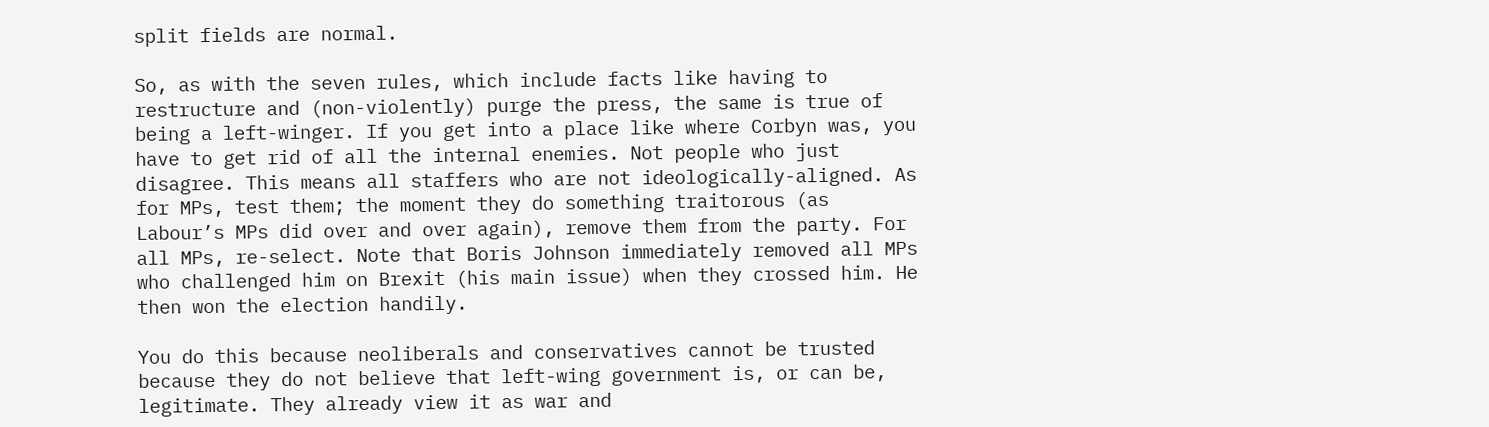split fields are normal.

So, as with the seven rules, which include facts like having to restructure and (non-violently) purge the press, the same is true of being a left-winger. If you get into a place like where Corbyn was, you have to get rid of all the internal enemies. Not people who just disagree. This means all staffers who are not ideologically-aligned. As for MPs, test them; the moment they do something traitorous (as Labour’s MPs did over and over again), remove them from the party. For all MPs, re-select. Note that Boris Johnson immediately removed all MPs who challenged him on Brexit (his main issue) when they crossed him. He then won the election handily.

You do this because neoliberals and conservatives cannot be trusted because they do not believe that left-wing government is, or can be, legitimate. They already view it as war and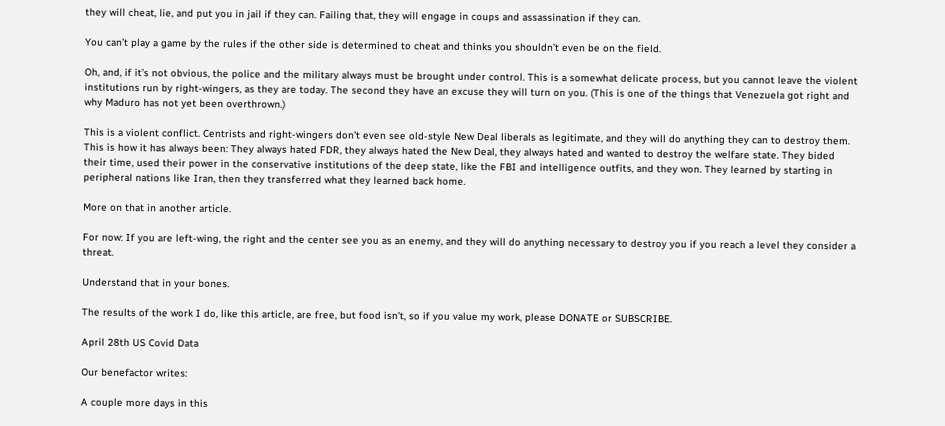they will cheat, lie, and put you in jail if they can. Failing that, they will engage in coups and assassination if they can.

You can’t play a game by the rules if the other side is determined to cheat and thinks you shouldn’t even be on the field.

Oh, and, if it’s not obvious, the police and the military always must be brought under control. This is a somewhat delicate process, but you cannot leave the violent institutions run by right-wingers, as they are today. The second they have an excuse they will turn on you. (This is one of the things that Venezuela got right and why Maduro has not yet been overthrown.)

This is a violent conflict. Centrists and right-wingers don’t even see old-style New Deal liberals as legitimate, and they will do anything they can to destroy them. This is how it has always been: They always hated FDR, they always hated the New Deal, they always hated and wanted to destroy the welfare state. They bided their time, used their power in the conservative institutions of the deep state, like the FBI and intelligence outfits, and they won. They learned by starting in peripheral nations like Iran, then they transferred what they learned back home.

More on that in another article.

For now: If you are left-wing, the right and the center see you as an enemy, and they will do anything necessary to destroy you if you reach a level they consider a threat.

Understand that in your bones.

The results of the work I do, like this article, are free, but food isn’t, so if you value my work, please DONATE or SUBSCRIBE.

April 28th US Covid Data

Our benefactor writes:

A couple more days in this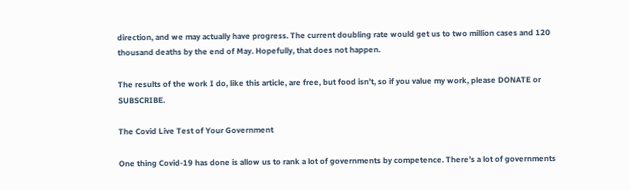direction, and we may actually have progress. The current doubling rate would get us to two million cases and 120 thousand deaths by the end of May. Hopefully, that does not happen.

The results of the work I do, like this article, are free, but food isn’t, so if you value my work, please DONATE or SUBSCRIBE.

The Covid Live Test of Your Government

One thing Covid-19 has done is allow us to rank a lot of governments by competence. There’s a lot of governments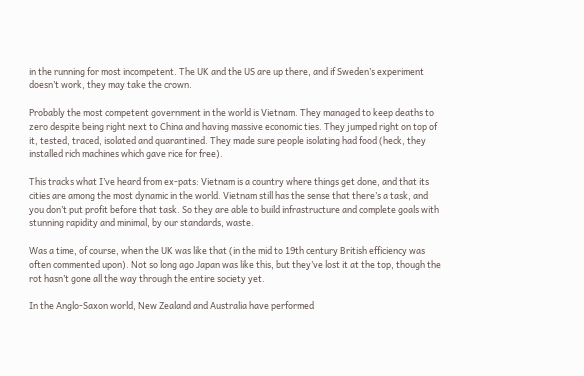in the running for most incompetent. The UK and the US are up there, and if Sweden’s experiment doesn’t work, they may take the crown.

Probably the most competent government in the world is Vietnam. They managed to keep deaths to zero despite being right next to China and having massive economic ties. They jumped right on top of it, tested, traced, isolated and quarantined. They made sure people isolating had food (heck, they installed rich machines which gave rice for free).

This tracks what I’ve heard from ex-pats: Vietnam is a country where things get done, and that its cities are among the most dynamic in the world. Vietnam still has the sense that there’s a task, and you don’t put profit before that task. So they are able to build infrastructure and complete goals with stunning rapidity and minimal, by our standards, waste.

Was a time, of course, when the UK was like that (in the mid to 19th century British efficiency was often commented upon). Not so long ago Japan was like this, but they’ve lost it at the top, though the rot hasn’t gone all the way through the entire society yet.

In the Anglo-Saxon world, New Zealand and Australia have performed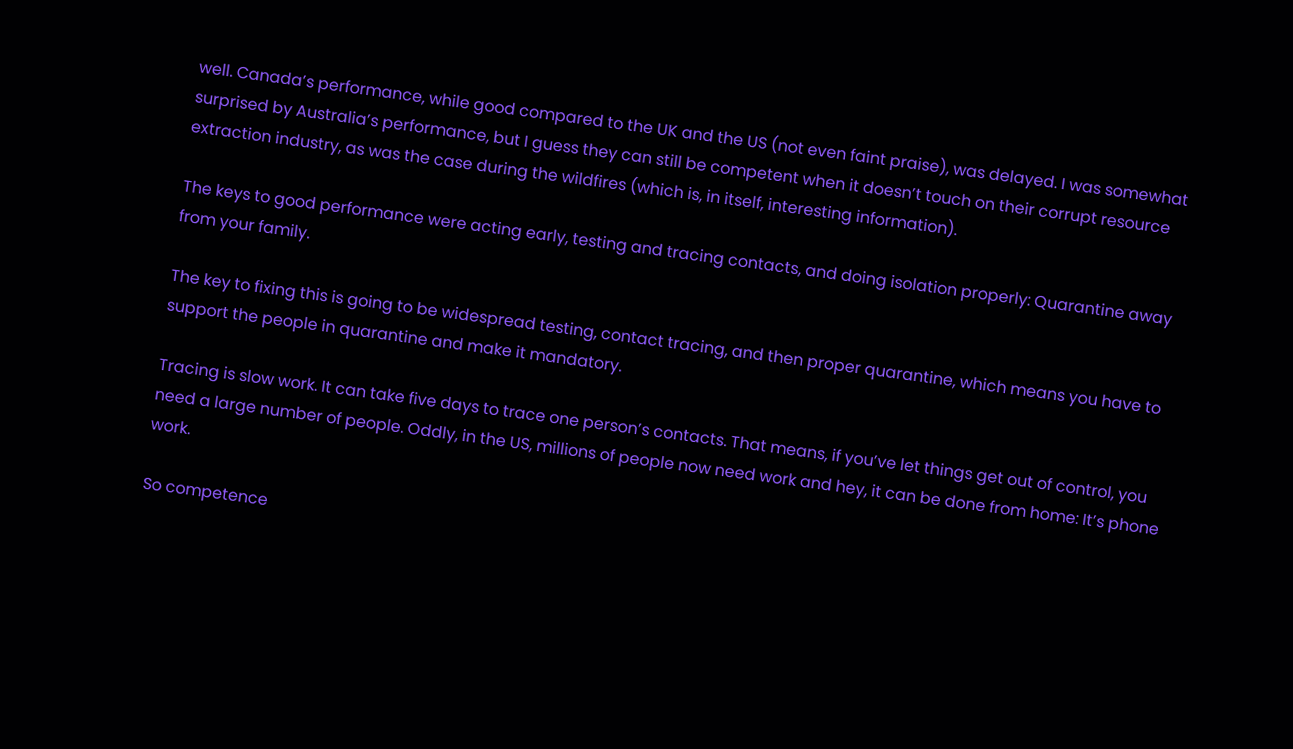well. Canada’s performance, while good compared to the UK and the US (not even faint praise), was delayed. I was somewhat surprised by Australia’s performance, but I guess they can still be competent when it doesn’t touch on their corrupt resource extraction industry, as was the case during the wildfires (which is, in itself, interesting information).

The keys to good performance were acting early, testing and tracing contacts, and doing isolation properly: Quarantine away from your family.

The key to fixing this is going to be widespread testing, contact tracing, and then proper quarantine, which means you have to support the people in quarantine and make it mandatory.

Tracing is slow work. It can take five days to trace one person’s contacts. That means, if you’ve let things get out of control, you need a large number of people. Oddly, in the US, millions of people now need work and hey, it can be done from home: It’s phone work.

So competence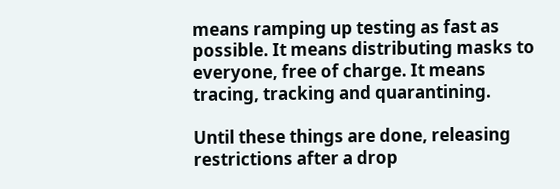means ramping up testing as fast as possible. It means distributing masks to everyone, free of charge. It means tracing, tracking and quarantining.

Until these things are done, releasing restrictions after a drop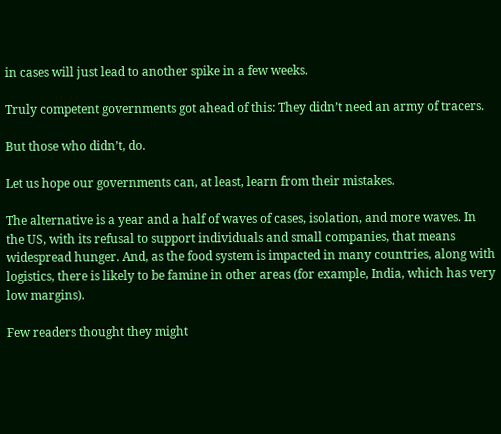in cases will just lead to another spike in a few weeks.

Truly competent governments got ahead of this: They didn’t need an army of tracers.

But those who didn’t, do.

Let us hope our governments can, at least, learn from their mistakes.

The alternative is a year and a half of waves of cases, isolation, and more waves. In the US, with its refusal to support individuals and small companies, that means widespread hunger. And, as the food system is impacted in many countries, along with logistics, there is likely to be famine in other areas (for example, India, which has very low margins).

Few readers thought they might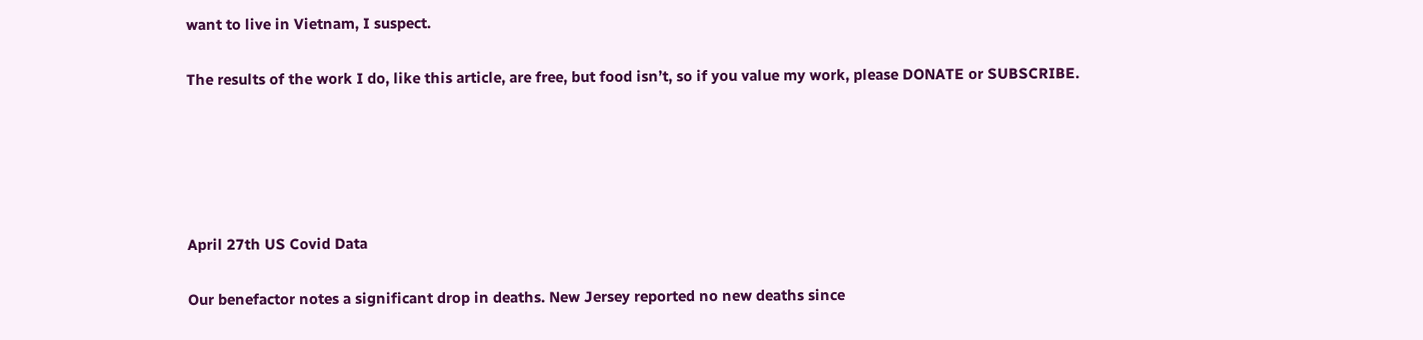want to live in Vietnam, I suspect.

The results of the work I do, like this article, are free, but food isn’t, so if you value my work, please DONATE or SUBSCRIBE.





April 27th US Covid Data

Our benefactor notes a significant drop in deaths. New Jersey reported no new deaths since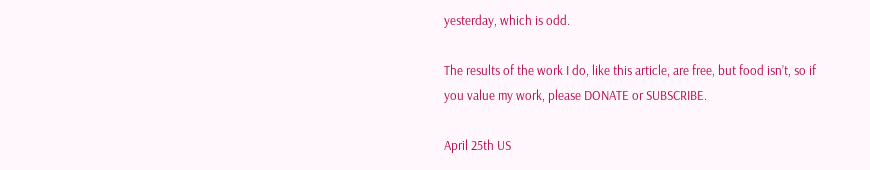yesterday, which is odd.

The results of the work I do, like this article, are free, but food isn’t, so if you value my work, please DONATE or SUBSCRIBE.

April 25th US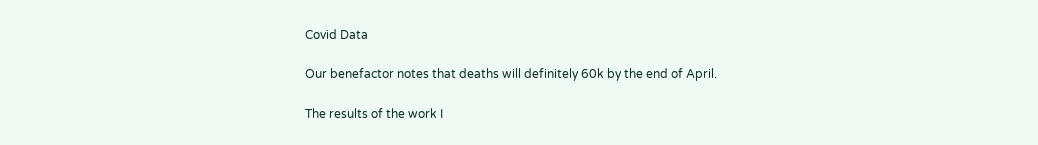Covid Data

Our benefactor notes that deaths will definitely 60k by the end of April.

The results of the work I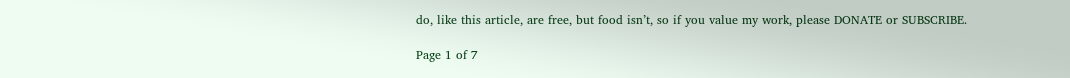do, like this article, are free, but food isn’t, so if you value my work, please DONATE or SUBSCRIBE.

Page 1 of 7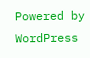Powered by WordPress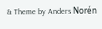& Theme by Anders Norén